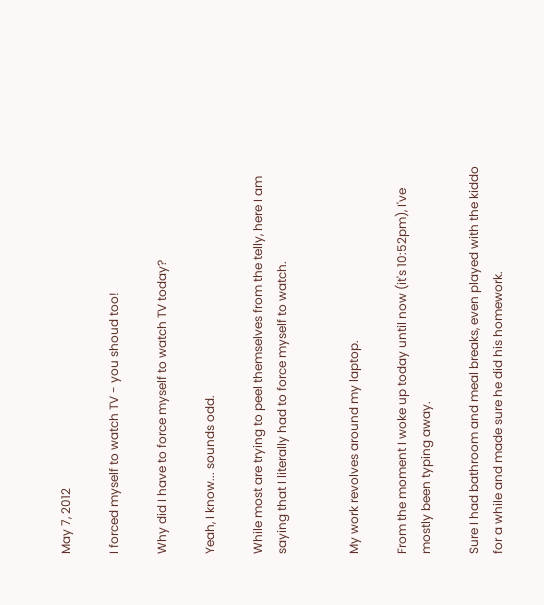May 7, 2012

I forced myself to watch TV - you shoud too!

Why did I have to force myself to watch TV today?

Yeah, I know... sounds odd.

While most are trying to peel themselves from the telly, here I am saying that I literally had to force myself to watch.


My work revolves around my laptop.

From the moment I woke up today until now (it's 10:52pm), I've mostly been typing away.

Sure I had bathroom and meal breaks, even played with the kiddo for a while and made sure he did his homework.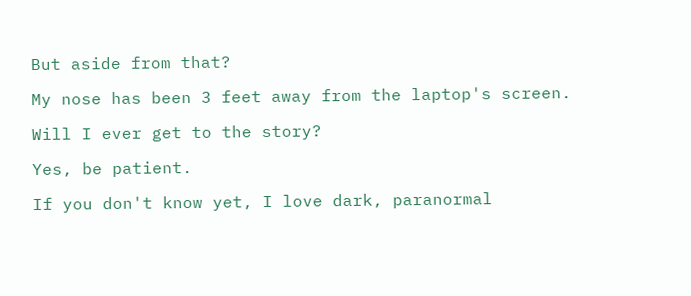But aside from that?

My nose has been 3 feet away from the laptop's screen.

Will I ever get to the story?

Yes, be patient.

If you don't know yet, I love dark, paranormal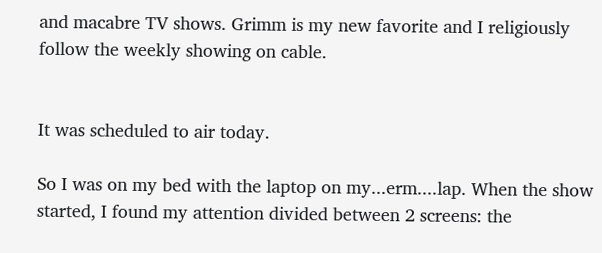and macabre TV shows. Grimm is my new favorite and I religiously follow the weekly showing on cable.


It was scheduled to air today.

So I was on my bed with the laptop on my...erm....lap. When the show started, I found my attention divided between 2 screens: the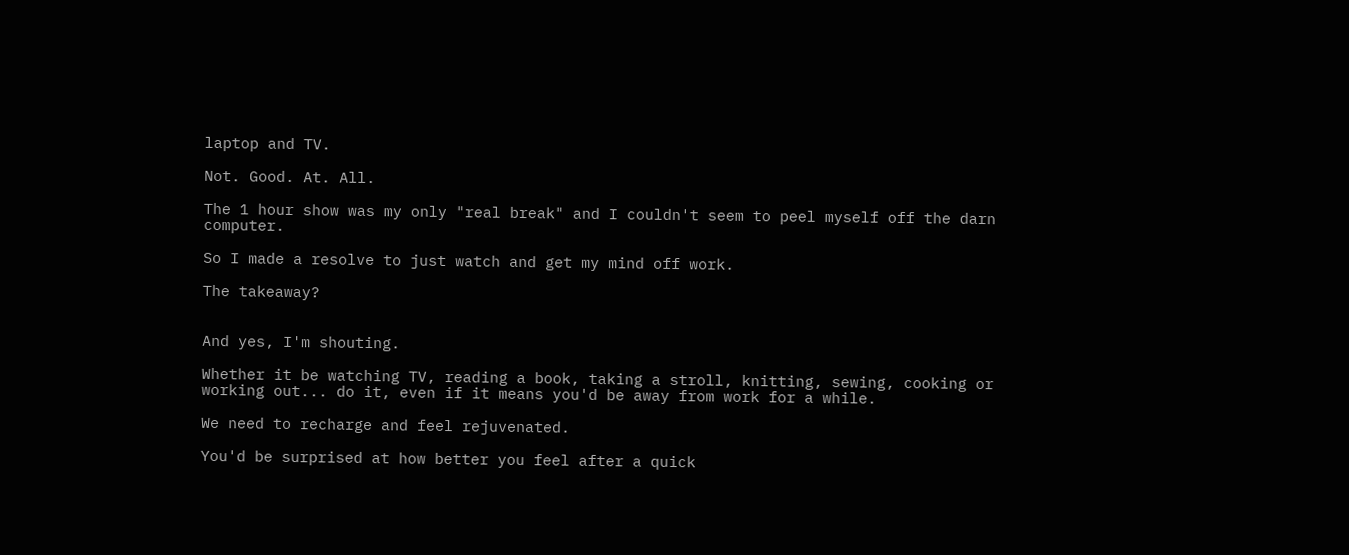laptop and TV.

Not. Good. At. All.

The 1 hour show was my only "real break" and I couldn't seem to peel myself off the darn computer.

So I made a resolve to just watch and get my mind off work.

The takeaway?


And yes, I'm shouting.

Whether it be watching TV, reading a book, taking a stroll, knitting, sewing, cooking or working out... do it, even if it means you'd be away from work for a while.

We need to recharge and feel rejuvenated.

You'd be surprised at how better you feel after a quick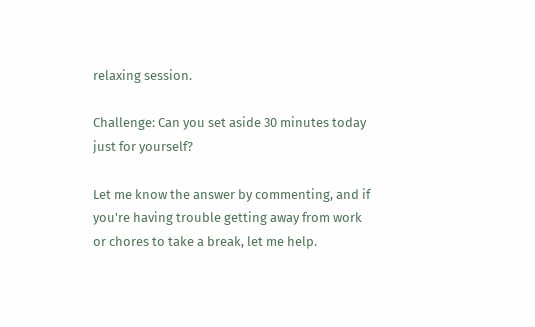relaxing session.

Challenge: Can you set aside 30 minutes today just for yourself?

Let me know the answer by commenting, and if you're having trouble getting away from work or chores to take a break, let me help.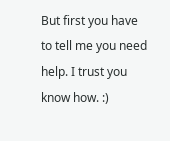But first you have to tell me you need help. I trust you know how. :)